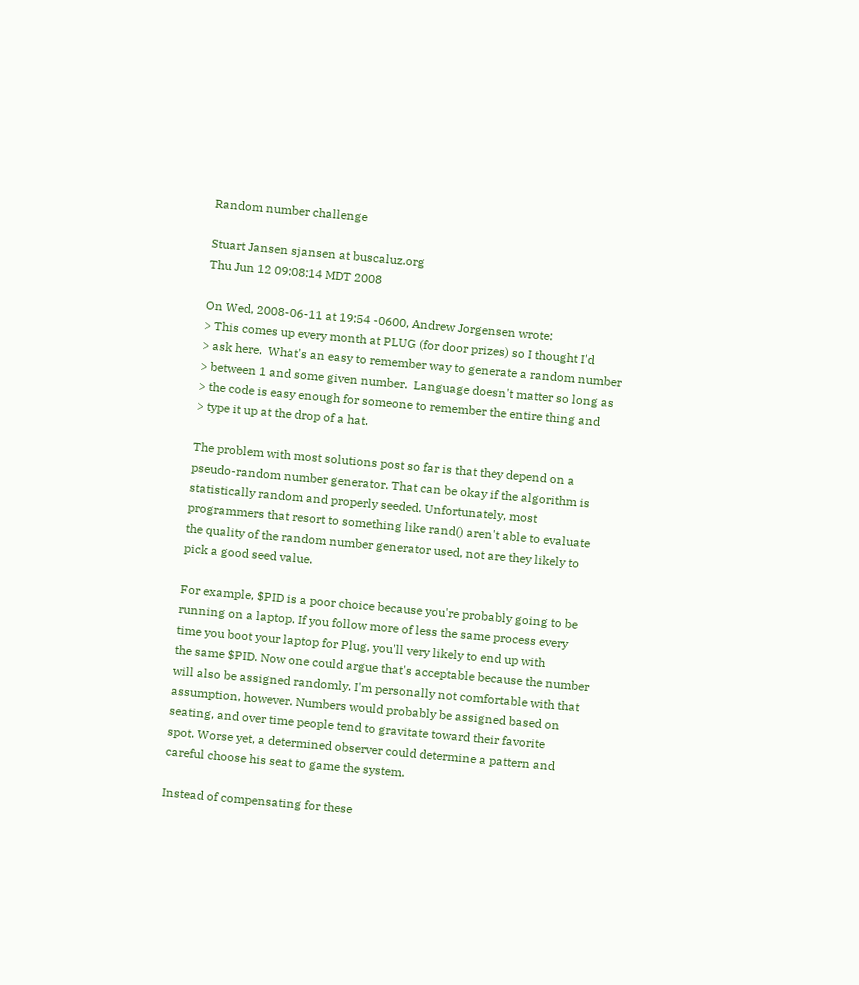Random number challenge

Stuart Jansen sjansen at buscaluz.org
Thu Jun 12 09:08:14 MDT 2008

On Wed, 2008-06-11 at 19:54 -0600, Andrew Jorgensen wrote:
> This comes up every month at PLUG (for door prizes) so I thought I'd
> ask here.  What's an easy to remember way to generate a random number
> between 1 and some given number.  Language doesn't matter so long as
> the code is easy enough for someone to remember the entire thing and
> type it up at the drop of a hat.

The problem with most solutions post so far is that they depend on a
pseudo-random number generator. That can be okay if the algorithm is
statistically random and properly seeded. Unfortunately, most
programmers that resort to something like rand() aren't able to evaluate
the quality of the random number generator used, not are they likely to
pick a good seed value.

For example, $PID is a poor choice because you're probably going to be
running on a laptop. If you follow more of less the same process every
time you boot your laptop for Plug, you'll very likely to end up with
the same $PID. Now one could argue that's acceptable because the number
will also be assigned randomly. I'm personally not comfortable with that
assumption, however. Numbers would probably be assigned based on
seating, and over time people tend to gravitate toward their favorite
spot. Worse yet, a determined observer could determine a pattern and
careful choose his seat to game the system.

Instead of compensating for these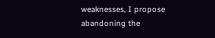weaknesses, I propose abandoning the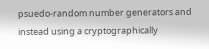psuedo-random number generators and instead using a cryptographically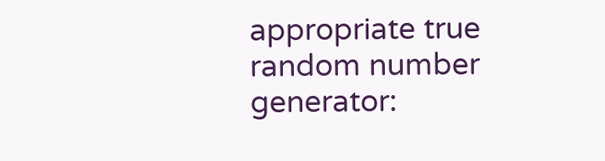appropriate true random number generator: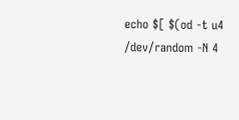echo $[ $(od -t u4 /dev/random -N 4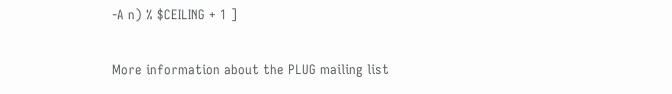-A n) % $CEILING + 1 ]

More information about the PLUG mailing list